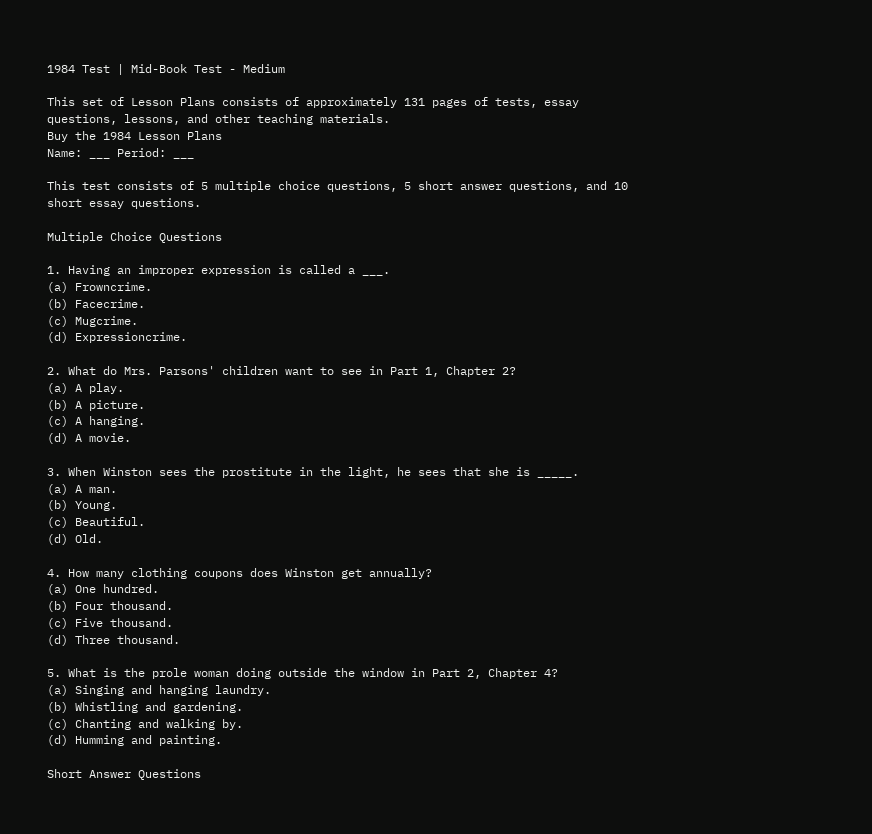1984 Test | Mid-Book Test - Medium

This set of Lesson Plans consists of approximately 131 pages of tests, essay questions, lessons, and other teaching materials.
Buy the 1984 Lesson Plans
Name: ___ Period: ___

This test consists of 5 multiple choice questions, 5 short answer questions, and 10 short essay questions.

Multiple Choice Questions

1. Having an improper expression is called a ___.
(a) Frowncrime.
(b) Facecrime.
(c) Mugcrime.
(d) Expressioncrime.

2. What do Mrs. Parsons' children want to see in Part 1, Chapter 2?
(a) A play.
(b) A picture.
(c) A hanging.
(d) A movie.

3. When Winston sees the prostitute in the light, he sees that she is _____.
(a) A man.
(b) Young.
(c) Beautiful.
(d) Old.

4. How many clothing coupons does Winston get annually?
(a) One hundred.
(b) Four thousand.
(c) Five thousand.
(d) Three thousand.

5. What is the prole woman doing outside the window in Part 2, Chapter 4?
(a) Singing and hanging laundry.
(b) Whistling and gardening.
(c) Chanting and walking by.
(d) Humming and painting.

Short Answer Questions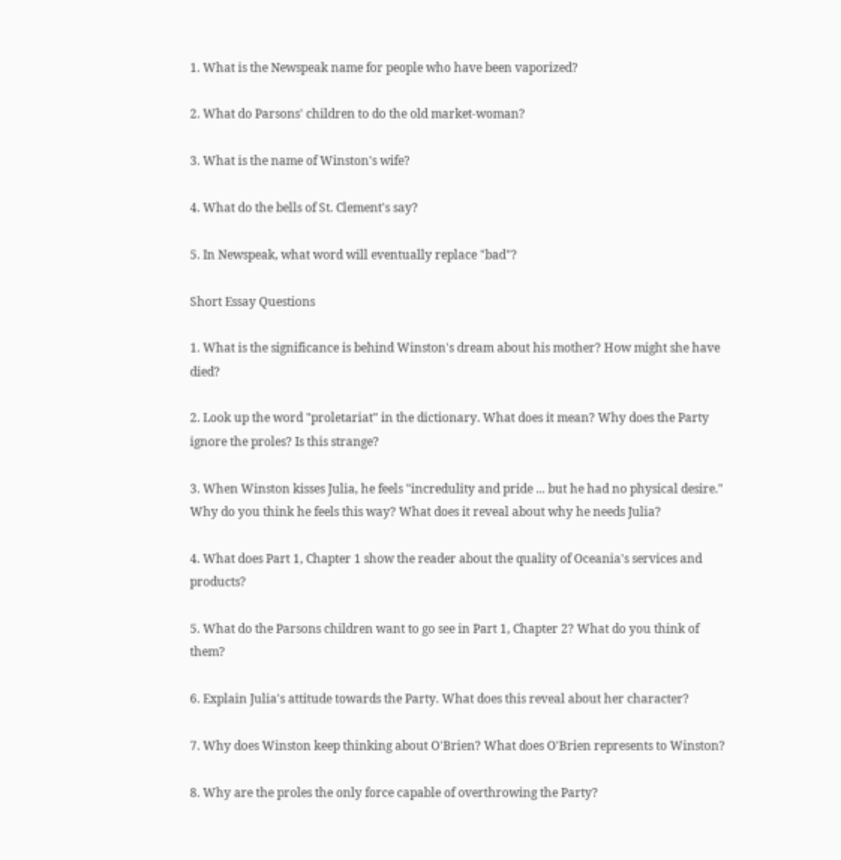1. What is the Newspeak name for people who have been vaporized?

2. What do Parsons' children to do the old market-woman?

3. What is the name of Winston's wife?

4. What do the bells of St. Clement's say?

5. In Newspeak, what word will eventually replace "bad"?

Short Essay Questions

1. What is the significance is behind Winston's dream about his mother? How might she have died?

2. Look up the word "proletariat" in the dictionary. What does it mean? Why does the Party ignore the proles? Is this strange?

3. When Winston kisses Julia, he feels "incredulity and pride ... but he had no physical desire." Why do you think he feels this way? What does it reveal about why he needs Julia?

4. What does Part 1, Chapter 1 show the reader about the quality of Oceania's services and products?

5. What do the Parsons children want to go see in Part 1, Chapter 2? What do you think of them?

6. Explain Julia's attitude towards the Party. What does this reveal about her character?

7. Why does Winston keep thinking about O'Brien? What does O'Brien represents to Winston?

8. Why are the proles the only force capable of overthrowing the Party?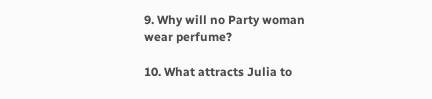9. Why will no Party woman wear perfume?

10. What attracts Julia to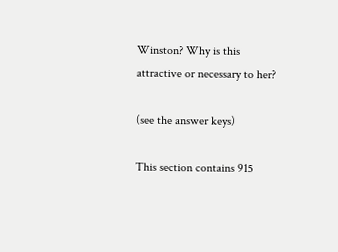Winston? Why is this attractive or necessary to her?

(see the answer keys)

This section contains 915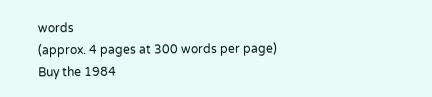words
(approx. 4 pages at 300 words per page)
Buy the 1984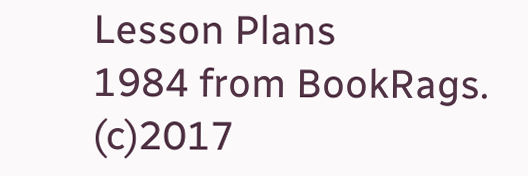Lesson Plans
1984 from BookRags. (c)2017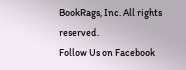BookRags, Inc. All rights reserved.
Follow Us on Facebook